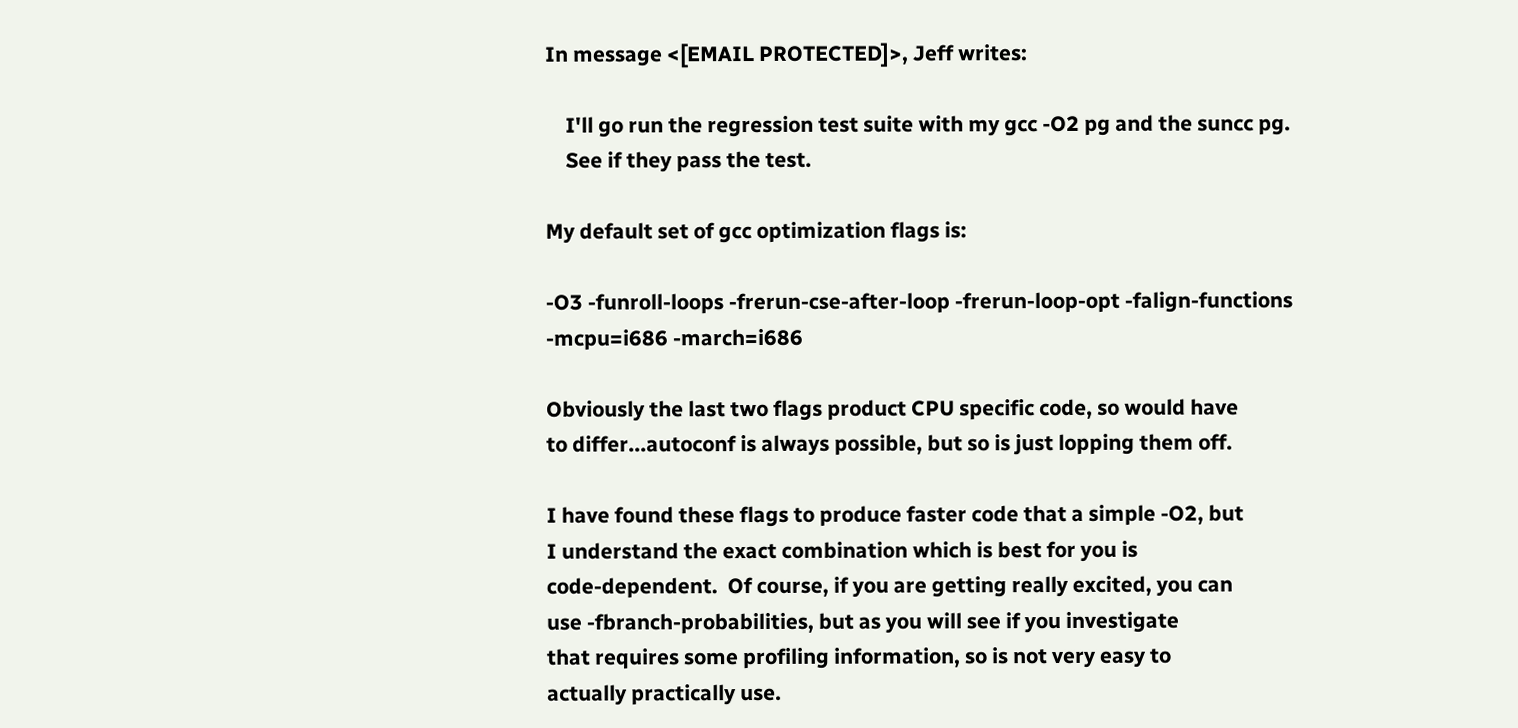In message <[EMAIL PROTECTED]>, Jeff writes:

    I'll go run the regression test suite with my gcc -O2 pg and the suncc pg.
    See if they pass the test.

My default set of gcc optimization flags is:

-O3 -funroll-loops -frerun-cse-after-loop -frerun-loop-opt -falign-functions
-mcpu=i686 -march=i686

Obviously the last two flags product CPU specific code, so would have
to differ...autoconf is always possible, but so is just lopping them off.

I have found these flags to produce faster code that a simple -O2, but
I understand the exact combination which is best for you is
code-dependent.  Of course, if you are getting really excited, you can
use -fbranch-probabilities, but as you will see if you investigate
that requires some profiling information, so is not very easy to
actually practically use.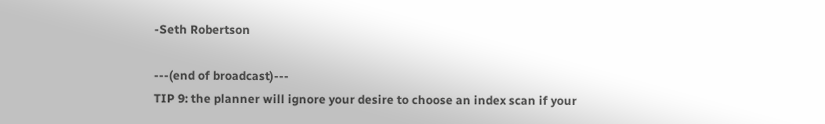-Seth Robertson

---(end of broadcast)---
TIP 9: the planner will ignore your desire to choose an index scan if your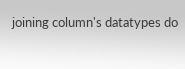joining column's datatypes do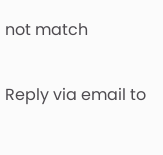not match

Reply via email to